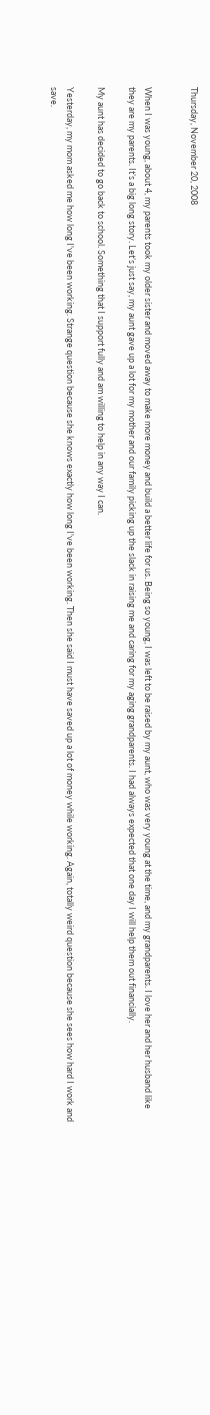Thursday, November 20, 2008


When I was young, about 4, my parents took my older sister and moved away to make more money and build a better life for us. Being so young, I was left to be raised by my aunt, who was very young at the time, and my grandparents. I love her and her husband like they are my parents. It’s a big long story. Let’s just say, my aunt gave up a lot for my mother and our family picking up the slack in raising me and caring for my aging grandparents. I had always expected that one day I will help them out financially.

My aunt has decided to go back to school. Something that I support fully and am willing to help in any way I can.

Yesterday, my mom asked me how long I've been working. Strange question because she knows exactly how long I've been working. Then she said I must have saved up a lot of money while working. Again, totally weird question because she sees how hard I work and save.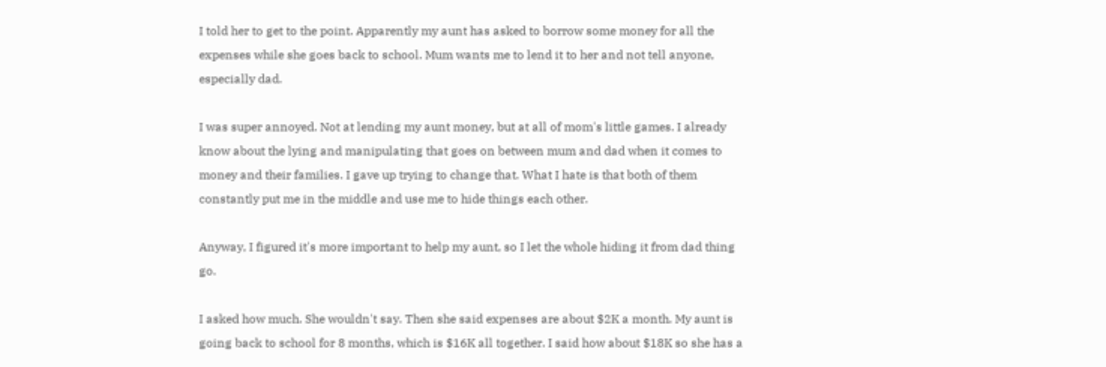I told her to get to the point. Apparently my aunt has asked to borrow some money for all the expenses while she goes back to school. Mum wants me to lend it to her and not tell anyone, especially dad.

I was super annoyed. Not at lending my aunt money, but at all of mom's little games. I already know about the lying and manipulating that goes on between mum and dad when it comes to money and their families. I gave up trying to change that. What I hate is that both of them constantly put me in the middle and use me to hide things each other.

Anyway, I figured it's more important to help my aunt, so I let the whole hiding it from dad thing go.

I asked how much. She wouldn't say. Then she said expenses are about $2K a month. My aunt is going back to school for 8 months, which is $16K all together. I said how about $18K so she has a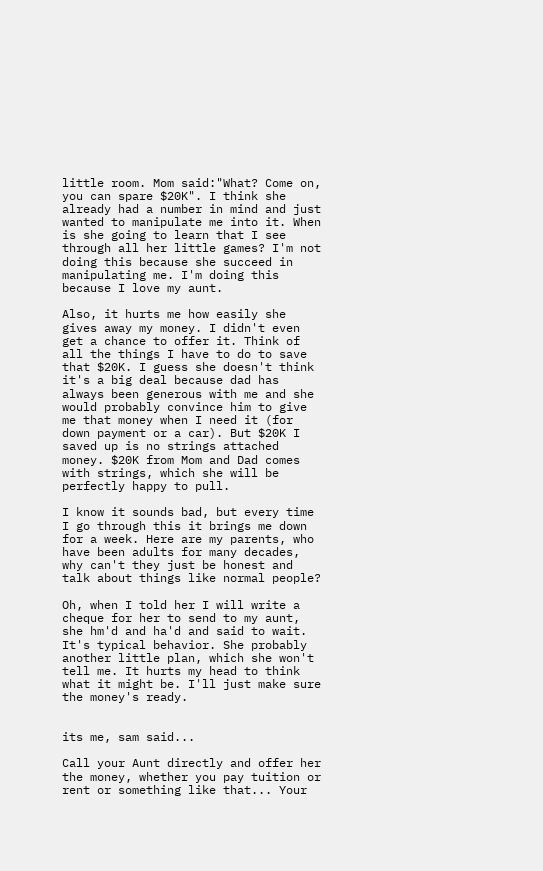little room. Mom said:"What? Come on, you can spare $20K". I think she already had a number in mind and just wanted to manipulate me into it. When is she going to learn that I see through all her little games? I'm not doing this because she succeed in manipulating me. I'm doing this because I love my aunt.

Also, it hurts me how easily she gives away my money. I didn't even get a chance to offer it. Think of all the things I have to do to save that $20K. I guess she doesn't think it's a big deal because dad has always been generous with me and she would probably convince him to give me that money when I need it (for down payment or a car). But $20K I saved up is no strings attached money. $20K from Mom and Dad comes with strings, which she will be perfectly happy to pull.

I know it sounds bad, but every time I go through this it brings me down for a week. Here are my parents, who have been adults for many decades, why can't they just be honest and talk about things like normal people?

Oh, when I told her I will write a cheque for her to send to my aunt, she hm'd and ha'd and said to wait. It's typical behavior. She probably another little plan, which she won't tell me. It hurts my head to think what it might be. I'll just make sure the money's ready.


its me, sam said...

Call your Aunt directly and offer her the money, whether you pay tuition or rent or something like that... Your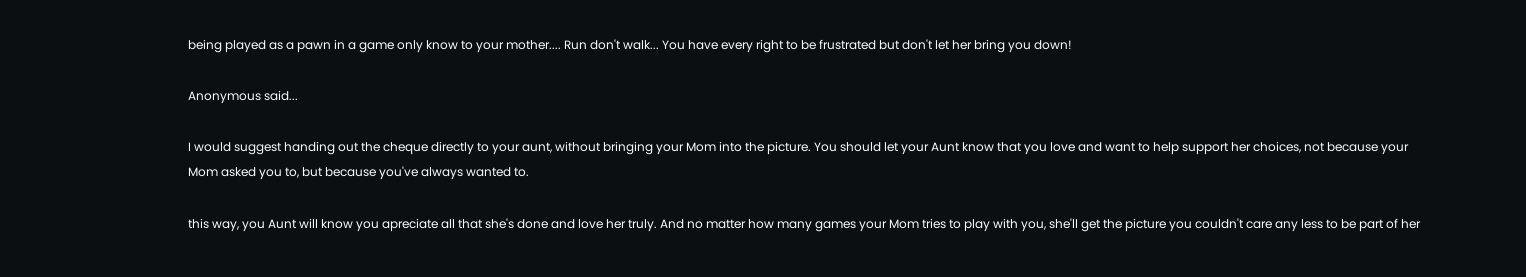being played as a pawn in a game only know to your mother.... Run don't walk... You have every right to be frustrated but don't let her bring you down!

Anonymous said...

I would suggest handing out the cheque directly to your aunt, without bringing your Mom into the picture. You should let your Aunt know that you love and want to help support her choices, not because your Mom asked you to, but because you've always wanted to.

this way, you Aunt will know you apreciate all that she's done and love her truly. And no matter how many games your Mom tries to play with you, she'll get the picture you couldn't care any less to be part of her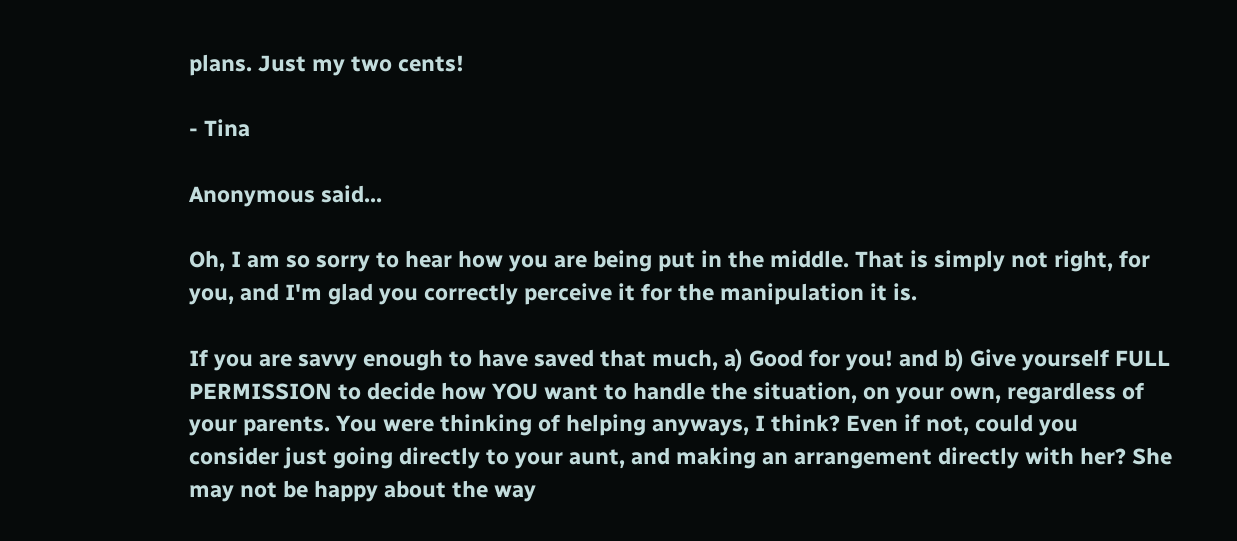plans. Just my two cents!

- Tina

Anonymous said...

Oh, I am so sorry to hear how you are being put in the middle. That is simply not right, for you, and I'm glad you correctly perceive it for the manipulation it is.

If you are savvy enough to have saved that much, a) Good for you! and b) Give yourself FULL PERMISSION to decide how YOU want to handle the situation, on your own, regardless of your parents. You were thinking of helping anyways, I think? Even if not, could you consider just going directly to your aunt, and making an arrangement directly with her? She may not be happy about the way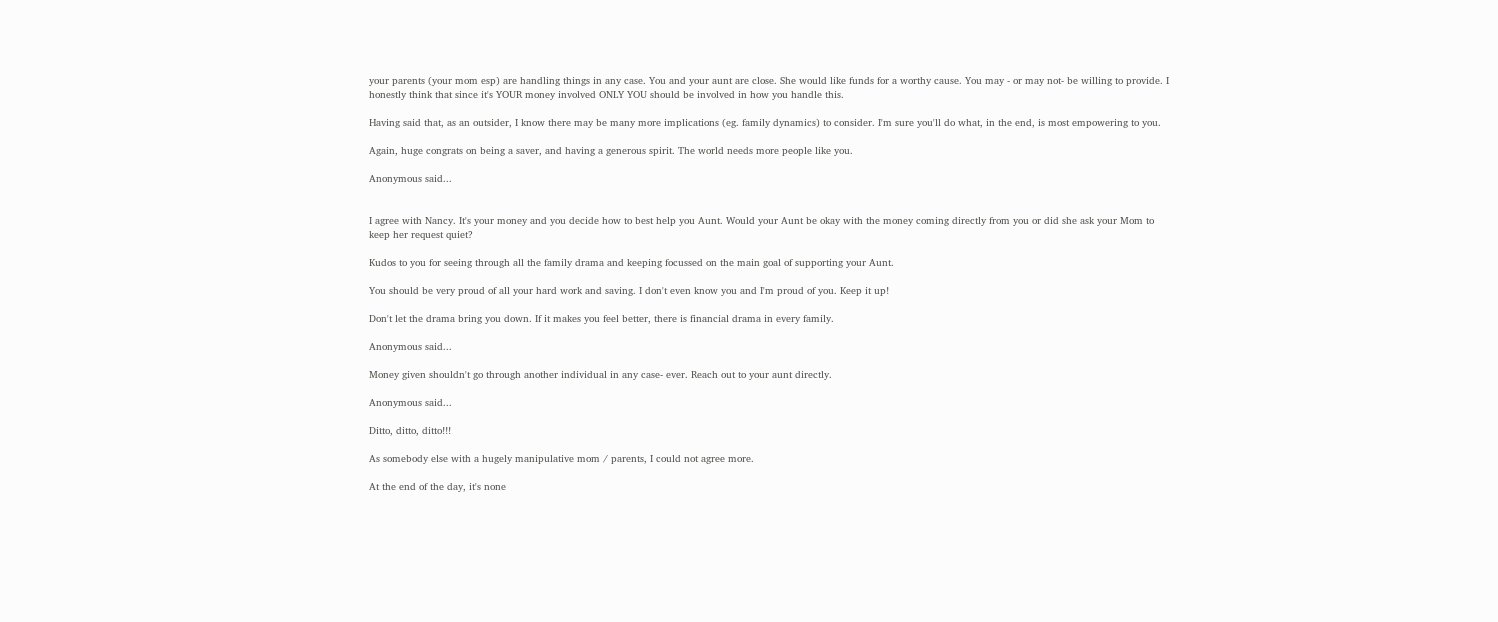your parents (your mom esp) are handling things in any case. You and your aunt are close. She would like funds for a worthy cause. You may - or may not- be willing to provide. I honestly think that since it's YOUR money involved ONLY YOU should be involved in how you handle this.

Having said that, as an outsider, I know there may be many more implications (eg. family dynamics) to consider. I'm sure you'll do what, in the end, is most empowering to you.

Again, huge congrats on being a saver, and having a generous spirit. The world needs more people like you.

Anonymous said...


I agree with Nancy. It's your money and you decide how to best help you Aunt. Would your Aunt be okay with the money coming directly from you or did she ask your Mom to keep her request quiet?

Kudos to you for seeing through all the family drama and keeping focussed on the main goal of supporting your Aunt.

You should be very proud of all your hard work and saving. I don't even know you and I'm proud of you. Keep it up!

Don't let the drama bring you down. If it makes you feel better, there is financial drama in every family.

Anonymous said...

Money given shouldn't go through another individual in any case- ever. Reach out to your aunt directly.

Anonymous said...

Ditto, ditto, ditto!!!

As somebody else with a hugely manipulative mom / parents, I could not agree more.

At the end of the day, it's none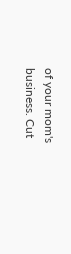of your mom's business. Cut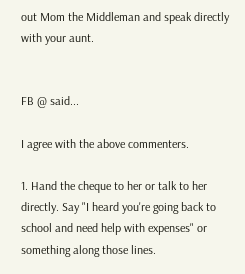out Mom the Middleman and speak directly with your aunt.


FB @ said...

I agree with the above commenters.

1. Hand the cheque to her or talk to her directly. Say "I heard you're going back to school and need help with expenses" or something along those lines.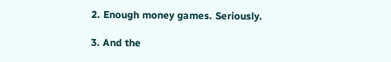2. Enough money games. Seriously.

3. And the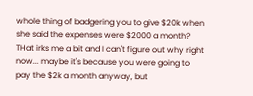whole thing of badgering you to give $20k when she said the expenses were $2000 a month? THat irks me a bit and I can't figure out why right now... maybe it's because you were going to pay the $2k a month anyway, but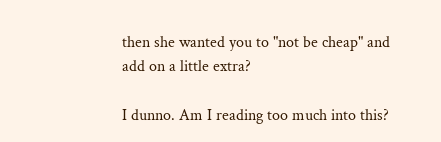then she wanted you to "not be cheap" and add on a little extra?

I dunno. Am I reading too much into this?